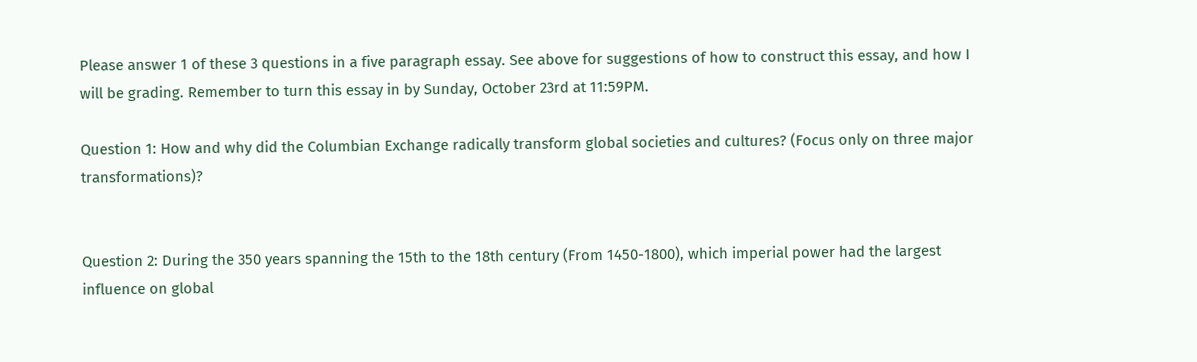Please answer 1 of these 3 questions in a five paragraph essay. See above for suggestions of how to construct this essay, and how I will be grading. Remember to turn this essay in by Sunday, October 23rd at 11:59PM.

Question 1: How and why did the Columbian Exchange radically transform global societies and cultures? (Focus only on three major transformations)?


Question 2: During the 350 years spanning the 15th to the 18th century (From 1450-1800), which imperial power had the largest influence on global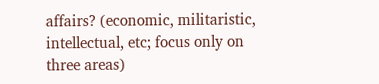affairs? (economic, militaristic, intellectual, etc; focus only on three areas)